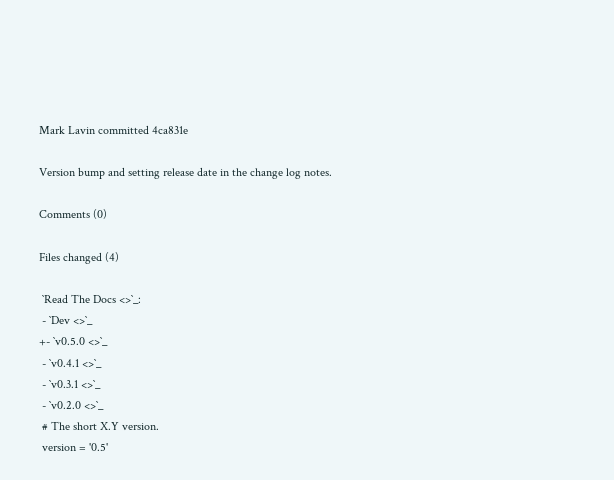Mark Lavin committed 4ca831e

Version bump and setting release date in the change log notes.

Comments (0)

Files changed (4)

 `Read The Docs <>`_:
 - `Dev <>`_
+- `v0.5.0 <>`_
 - `v0.4.1 <>`_
 - `v0.3.1 <>`_
 - `v0.2.0 <>`_
 # The short X.Y version.
 version = '0.5'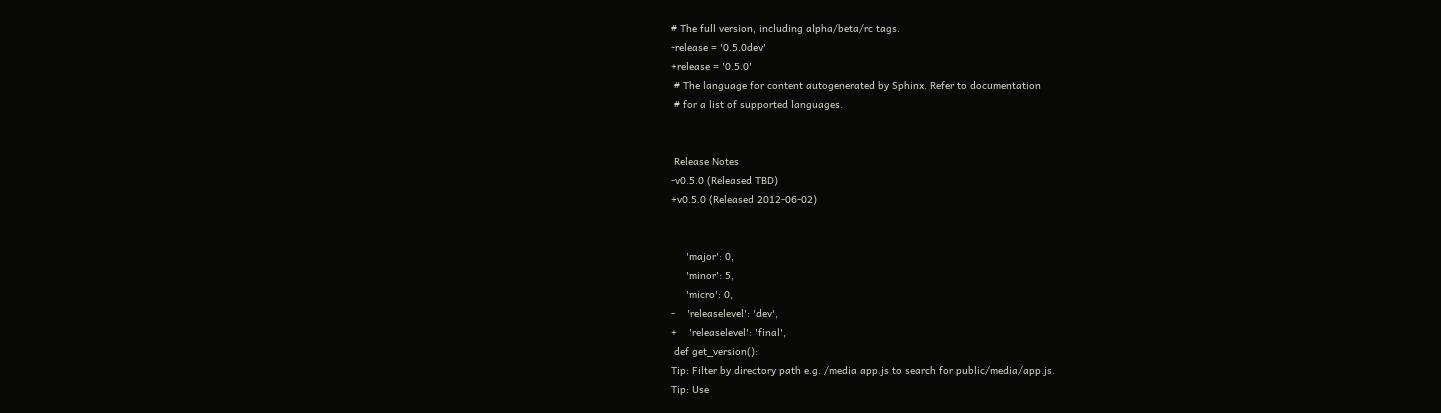# The full version, including alpha/beta/rc tags.
-release = '0.5.0dev'
+release = '0.5.0'
 # The language for content autogenerated by Sphinx. Refer to documentation
 # for a list of supported languages.


 Release Notes
-v0.5.0 (Released TBD)
+v0.5.0 (Released 2012-06-02)


     'major': 0,
     'minor': 5,
     'micro': 0,
-    'releaselevel': 'dev',
+    'releaselevel': 'final',
 def get_version():
Tip: Filter by directory path e.g. /media app.js to search for public/media/app.js.
Tip: Use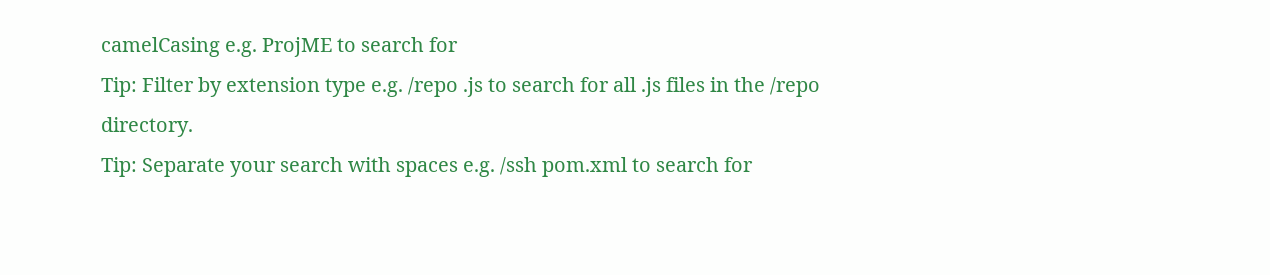camelCasing e.g. ProjME to search for
Tip: Filter by extension type e.g. /repo .js to search for all .js files in the /repo directory.
Tip: Separate your search with spaces e.g. /ssh pom.xml to search for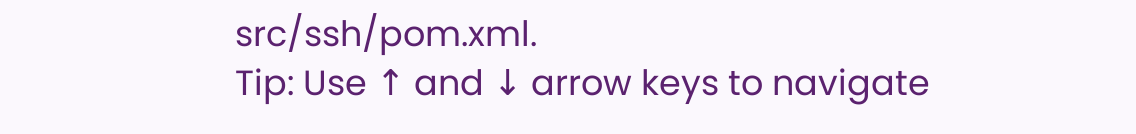src/ssh/pom.xml.
Tip: Use ↑ and ↓ arrow keys to navigate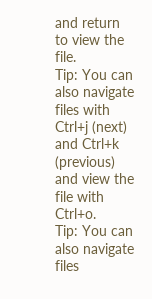and return to view the file.
Tip: You can also navigate files with Ctrl+j (next) and Ctrl+k (previous) and view the file with Ctrl+o.
Tip: You can also navigate files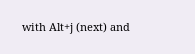with Alt+j (next) and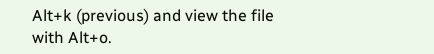Alt+k (previous) and view the file with Alt+o.